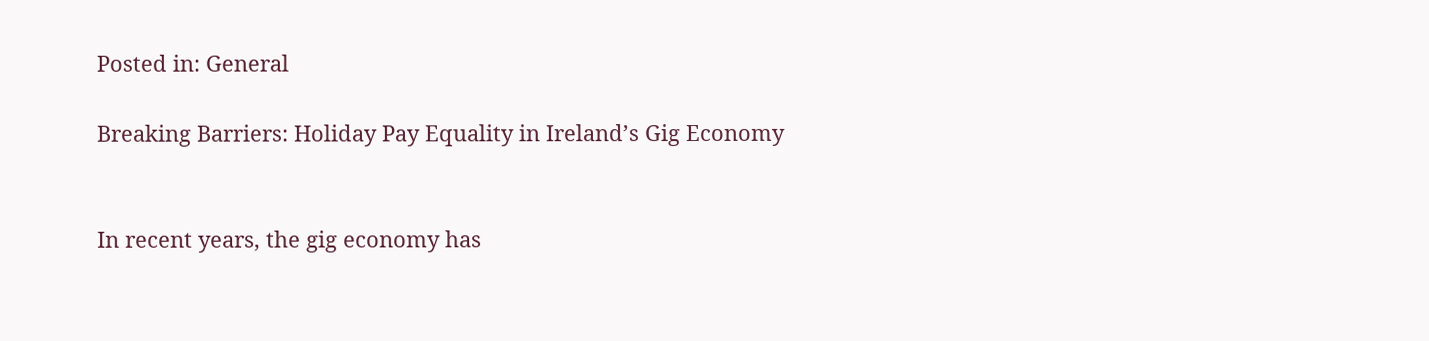Posted in: General

Breaking Barriers: Holiday Pay Equality in Ireland’s Gig Economy


In recent years, the gig economy has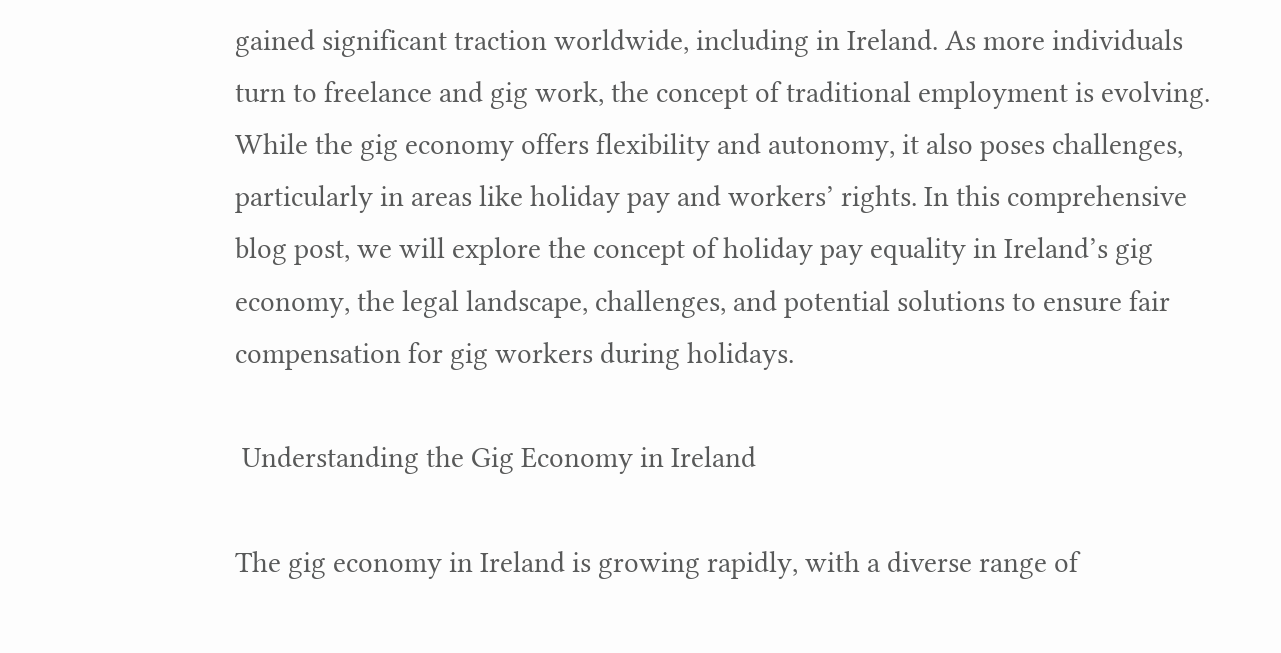gained significant traction worldwide, including in Ireland. As more individuals turn to freelance and gig work, the concept of traditional employment is evolving. While the gig economy offers flexibility and autonomy, it also poses challenges, particularly in areas like holiday pay and workers’ rights. In this comprehensive blog post, we will explore the concept of holiday pay equality in Ireland’s gig economy, the legal landscape, challenges, and potential solutions to ensure fair compensation for gig workers during holidays.

 Understanding the Gig Economy in Ireland

The gig economy in Ireland is growing rapidly, with a diverse range of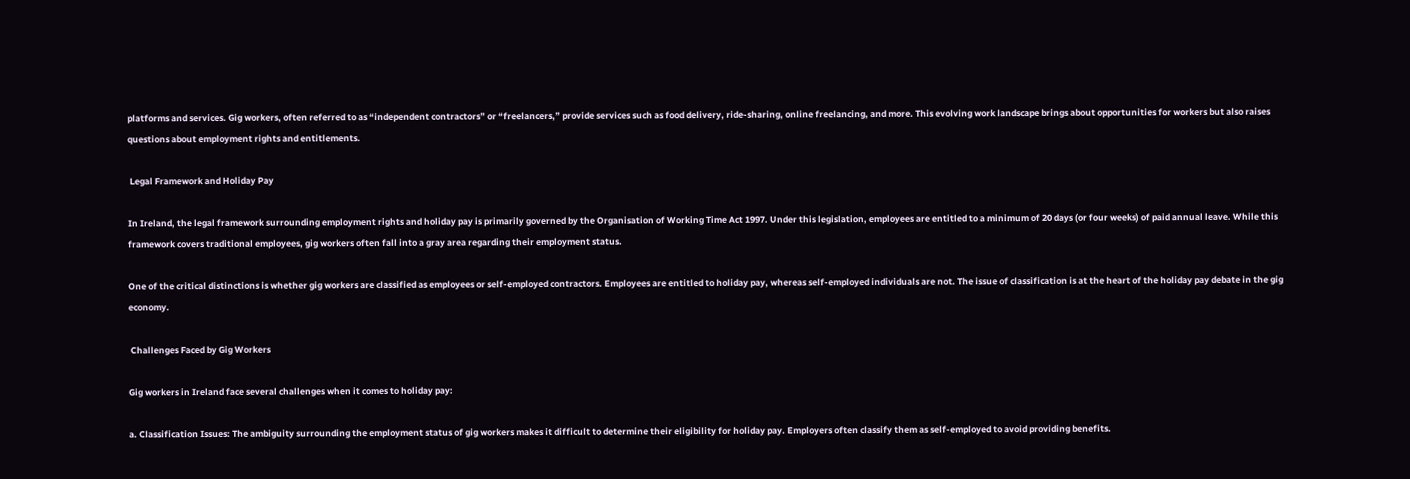platforms and services. Gig workers, often referred to as “independent contractors” or “freelancers,” provide services such as food delivery, ride-sharing, online freelancing, and more. This evolving work landscape brings about opportunities for workers but also raises questions about employment rights and entitlements.

 Legal Framework and Holiday Pay

In Ireland, the legal framework surrounding employment rights and holiday pay is primarily governed by the Organisation of Working Time Act 1997. Under this legislation, employees are entitled to a minimum of 20 days (or four weeks) of paid annual leave. While this framework covers traditional employees, gig workers often fall into a gray area regarding their employment status.

One of the critical distinctions is whether gig workers are classified as employees or self-employed contractors. Employees are entitled to holiday pay, whereas self-employed individuals are not. The issue of classification is at the heart of the holiday pay debate in the gig economy.

 Challenges Faced by Gig Workers

Gig workers in Ireland face several challenges when it comes to holiday pay:

a. Classification Issues: The ambiguity surrounding the employment status of gig workers makes it difficult to determine their eligibility for holiday pay. Employers often classify them as self-employed to avoid providing benefits.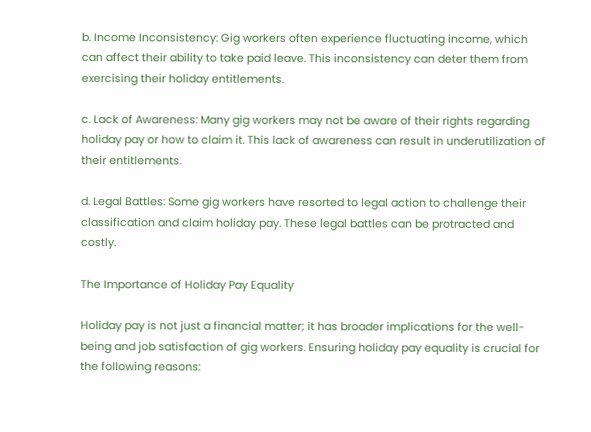b. Income Inconsistency: Gig workers often experience fluctuating income, which can affect their ability to take paid leave. This inconsistency can deter them from exercising their holiday entitlements.

c. Lack of Awareness: Many gig workers may not be aware of their rights regarding holiday pay or how to claim it. This lack of awareness can result in underutilization of their entitlements.

d. Legal Battles: Some gig workers have resorted to legal action to challenge their classification and claim holiday pay. These legal battles can be protracted and costly.

The Importance of Holiday Pay Equality

Holiday pay is not just a financial matter; it has broader implications for the well-being and job satisfaction of gig workers. Ensuring holiday pay equality is crucial for the following reasons: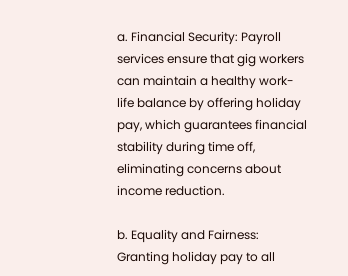a. Financial Security: Payroll services ensure that gig workers can maintain a healthy work-life balance by offering holiday pay, which guarantees financial stability during time off, eliminating concerns about income reduction.

b. Equality and Fairness: Granting holiday pay to all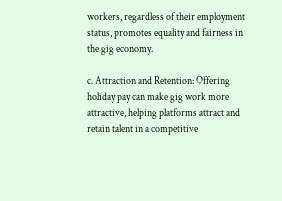workers, regardless of their employment status, promotes equality and fairness in the gig economy.

c. Attraction and Retention: Offering holiday pay can make gig work more attractive, helping platforms attract and retain talent in a competitive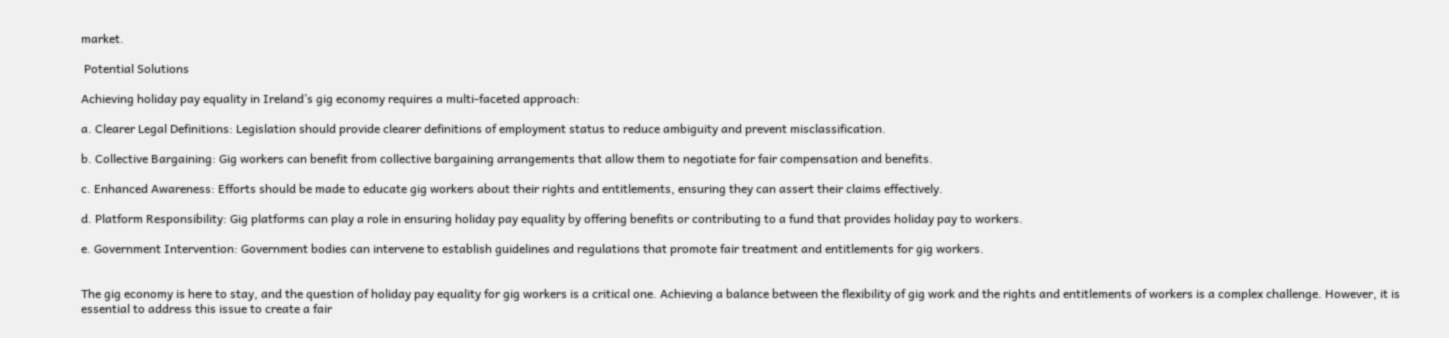market.

 Potential Solutions

Achieving holiday pay equality in Ireland’s gig economy requires a multi-faceted approach:

a. Clearer Legal Definitions: Legislation should provide clearer definitions of employment status to reduce ambiguity and prevent misclassification.

b. Collective Bargaining: Gig workers can benefit from collective bargaining arrangements that allow them to negotiate for fair compensation and benefits.

c. Enhanced Awareness: Efforts should be made to educate gig workers about their rights and entitlements, ensuring they can assert their claims effectively.

d. Platform Responsibility: Gig platforms can play a role in ensuring holiday pay equality by offering benefits or contributing to a fund that provides holiday pay to workers.

e. Government Intervention: Government bodies can intervene to establish guidelines and regulations that promote fair treatment and entitlements for gig workers.


The gig economy is here to stay, and the question of holiday pay equality for gig workers is a critical one. Achieving a balance between the flexibility of gig work and the rights and entitlements of workers is a complex challenge. However, it is essential to address this issue to create a fair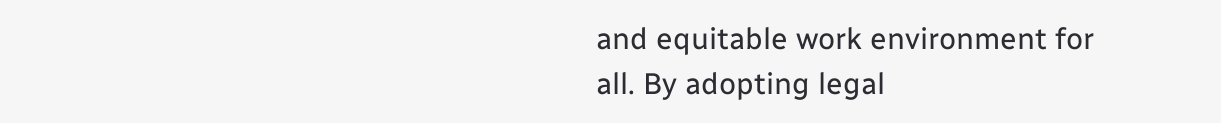and equitable work environment for all. By adopting legal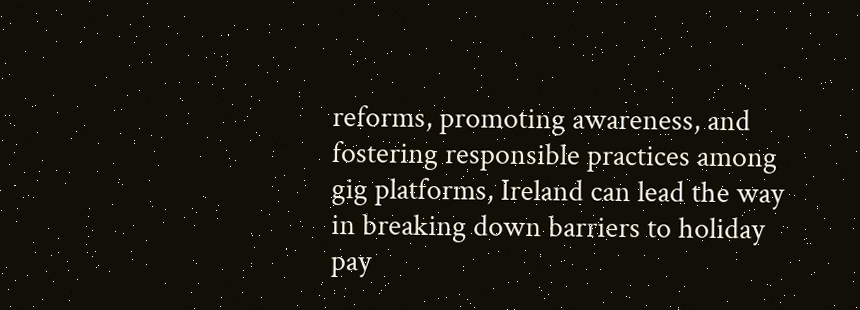reforms, promoting awareness, and fostering responsible practices among gig platforms, Ireland can lead the way in breaking down barriers to holiday pay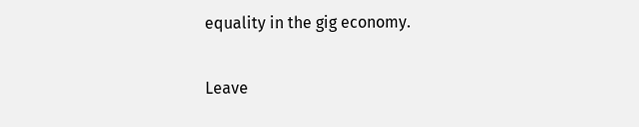equality in the gig economy.

Leave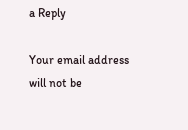a Reply

Your email address will not be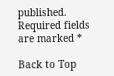published. Required fields are marked *

Back to Top